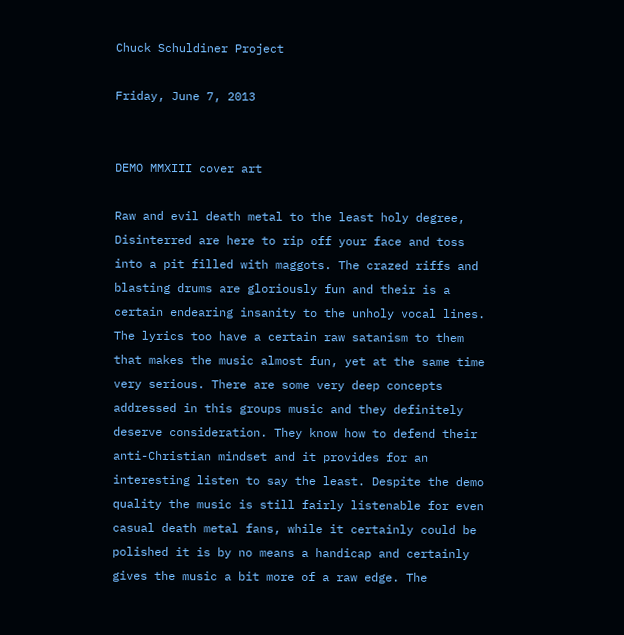Chuck Schuldiner Project

Friday, June 7, 2013


DEMO MMXIII cover art

Raw and evil death metal to the least holy degree, Disinterred are here to rip off your face and toss into a pit filled with maggots. The crazed riffs and blasting drums are gloriously fun and their is a certain endearing insanity to the unholy vocal lines. The lyrics too have a certain raw satanism to them that makes the music almost fun, yet at the same time very serious. There are some very deep concepts addressed in this groups music and they definitely deserve consideration. They know how to defend their anti-Christian mindset and it provides for an interesting listen to say the least. Despite the demo quality the music is still fairly listenable for even casual death metal fans, while it certainly could be polished it is by no means a handicap and certainly gives the music a bit more of a raw edge. The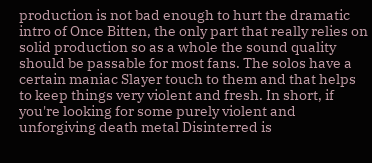production is not bad enough to hurt the dramatic intro of Once Bitten, the only part that really relies on solid production so as a whole the sound quality should be passable for most fans. The solos have a certain maniac Slayer touch to them and that helps to keep things very violent and fresh. In short, if you're looking for some purely violent and unforgiving death metal Disinterred is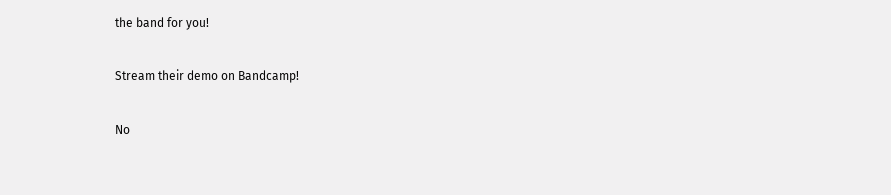the band for you!

Stream their demo on Bandcamp!

No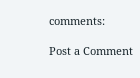comments:

Post a Comment